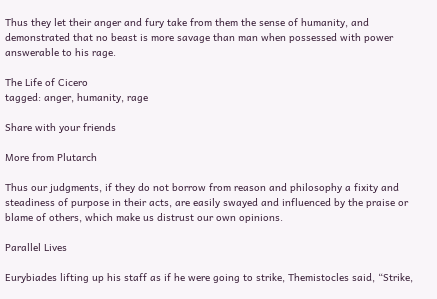Thus they let their anger and fury take from them the sense of humanity, and demonstrated that no beast is more savage than man when possessed with power answerable to his rage.

The Life of Cicero
tagged: anger, humanity, rage

Share with your friends

More from Plutarch

Thus our judgments, if they do not borrow from reason and philosophy a fixity and steadiness of purpose in their acts, are easily swayed and influenced by the praise or blame of others, which make us distrust our own opinions.

Parallel Lives

Eurybiades lifting up his staff as if he were going to strike, Themistocles said, “Strike,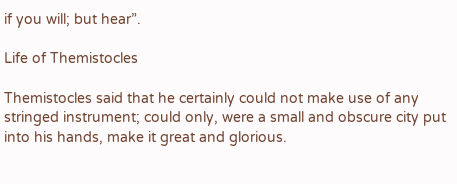if you will; but hear”.

Life of Themistocles

Themistocles said that he certainly could not make use of any stringed instrument; could only, were a small and obscure city put into his hands, make it great and glorious.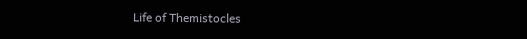Life of Themistocles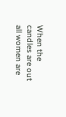When the candles are out all women are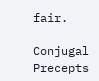fair.

Conjugal Precepts